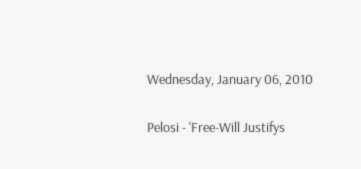Wednesday, January 06, 2010

Pelosi - 'Free-Will Justifys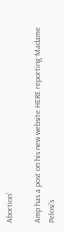Abortion'

Amp has a post on his new website HERE reporting Madame Pelosi's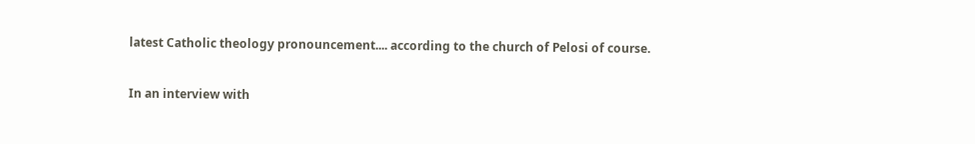latest Catholic theology pronouncement.... according to the church of Pelosi of course.

In an interview with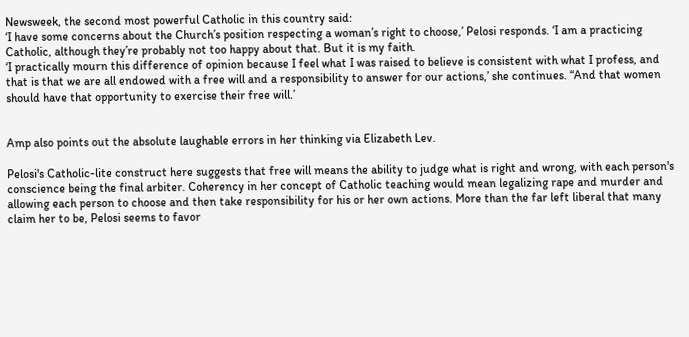Newsweek, the second most powerful Catholic in this country said:
‘I have some concerns about the Church’s position respecting a woman’s right to choose,’ Pelosi responds. ‘I am a practicing Catholic, although they’re probably not too happy about that. But it is my faith.
‘I practically mourn this difference of opinion because I feel what I was raised to believe is consistent with what I profess, and that is that we are all endowed with a free will and a responsibility to answer for our actions,’ she continues. “And that women should have that opportunity to exercise their free will.’


Amp also points out the absolute laughable errors in her thinking via Elizabeth Lev.

Pelosi's Catholic-lite construct here suggests that free will means the ability to judge what is right and wrong, with each person's conscience being the final arbiter. Coherency in her concept of Catholic teaching would mean legalizing rape and murder and allowing each person to choose and then take responsibility for his or her own actions. More than the far left liberal that many claim her to be, Pelosi seems to favor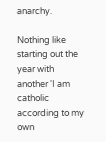anarchy.

Nothing like starting out the year with another 'I am catholic according to my own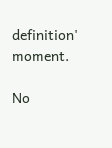definition' moment.

No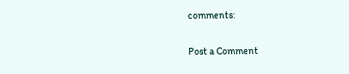comments:

Post a Comment